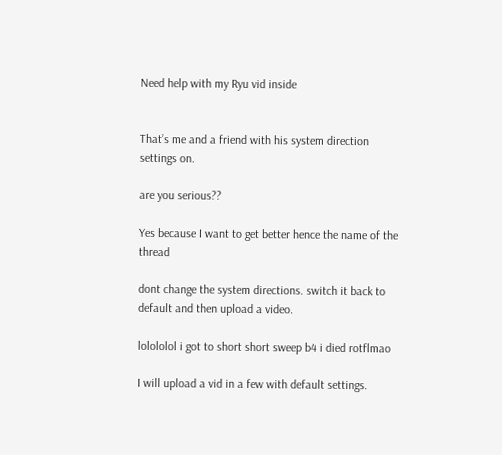Need help with my Ryu vid inside


That’s me and a friend with his system direction settings on.

are you serious??

Yes because I want to get better hence the name of the thread

dont change the system directions. switch it back to default and then upload a video.

lolololol i got to short short sweep b4 i died rotflmao

I will upload a vid in a few with default settings.